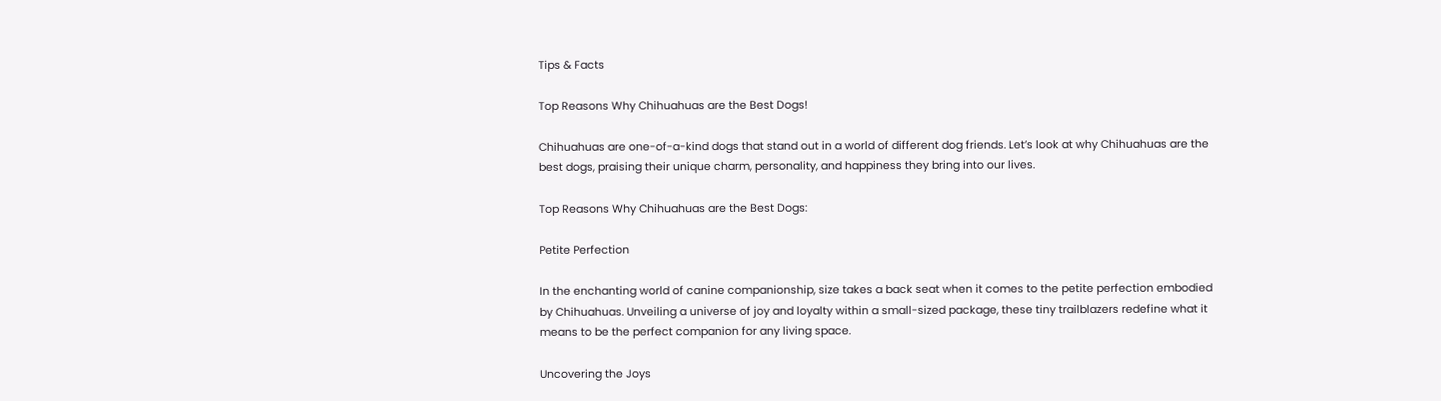Tips & Facts

Top Reasons Why Chihuahuas are the Best Dogs!

Chihuahuas are one-of-a-kind dogs that stand out in a world of different dog friends. Let’s look at why Chihuahuas are the best dogs, praising their unique charm, personality, and happiness they bring into our lives.

Top Reasons Why Chihuahuas are the Best Dogs:

Petite Perfection

In the enchanting world of canine companionship, size takes a back seat when it comes to the petite perfection embodied by Chihuahuas. Unveiling a universe of joy and loyalty within a small-sized package, these tiny trailblazers redefine what it means to be the perfect companion for any living space.

Uncovering the Joys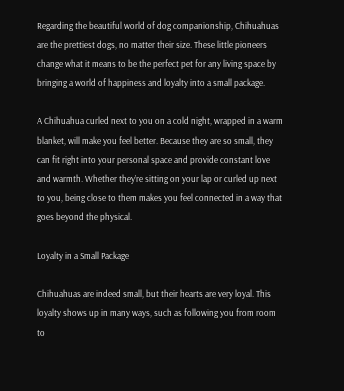Regarding the beautiful world of dog companionship, Chihuahuas are the prettiest dogs, no matter their size. These little pioneers change what it means to be the perfect pet for any living space by bringing a world of happiness and loyalty into a small package.

A Chihuahua curled next to you on a cold night, wrapped in a warm blanket, will make you feel better. Because they are so small, they can fit right into your personal space and provide constant love and warmth. Whether they’re sitting on your lap or curled up next to you, being close to them makes you feel connected in a way that goes beyond the physical.

Loyalty in a Small Package

Chihuahuas are indeed small, but their hearts are very loyal. This loyalty shows up in many ways, such as following you from room to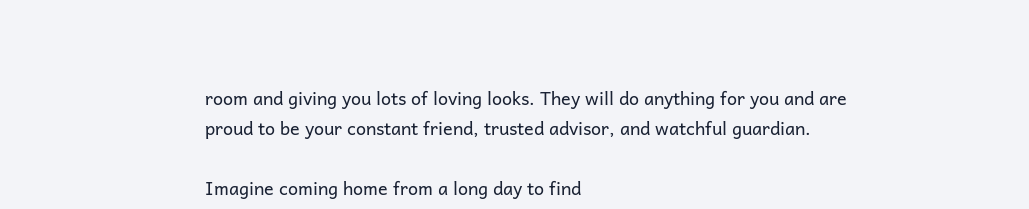room and giving you lots of loving looks. They will do anything for you and are proud to be your constant friend, trusted advisor, and watchful guardian.

Imagine coming home from a long day to find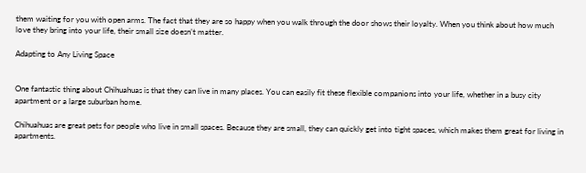them waiting for you with open arms. The fact that they are so happy when you walk through the door shows their loyalty. When you think about how much love they bring into your life, their small size doesn’t matter.

Adapting to Any Living Space


One fantastic thing about Chihuahuas is that they can live in many places. You can easily fit these flexible companions into your life, whether in a busy city apartment or a large suburban home.

Chihuahuas are great pets for people who live in small spaces. Because they are small, they can quickly get into tight spaces, which makes them great for living in apartments.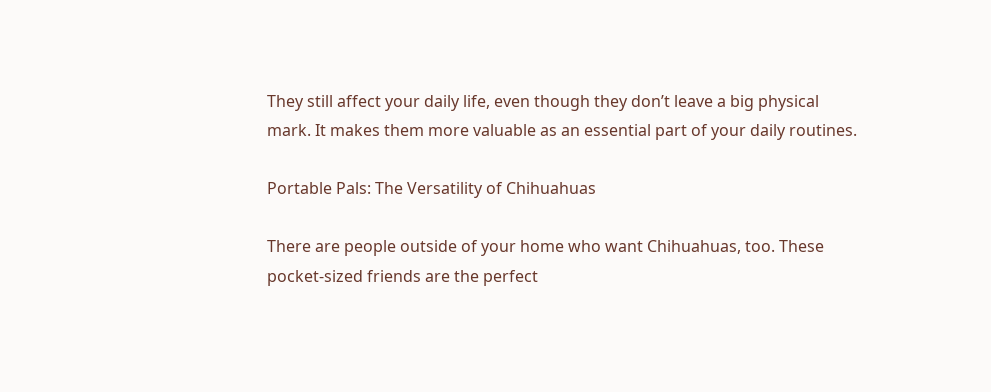They still affect your daily life, even though they don’t leave a big physical mark. It makes them more valuable as an essential part of your daily routines.

Portable Pals: The Versatility of Chihuahuas

There are people outside of your home who want Chihuahuas, too. These pocket-sized friends are the perfect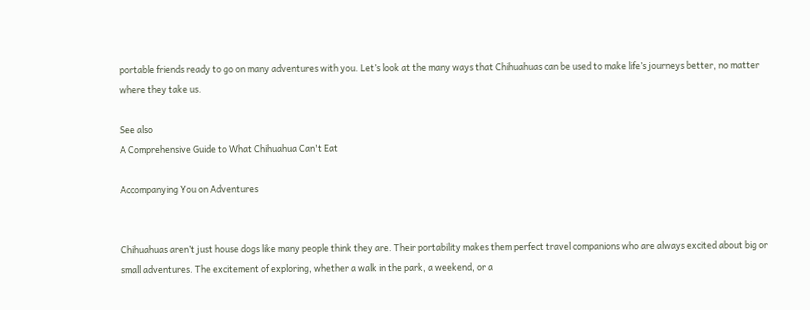portable friends ready to go on many adventures with you. Let’s look at the many ways that Chihuahuas can be used to make life’s journeys better, no matter where they take us.

See also
A Comprehensive Guide to What Chihuahua Can't Eat

Accompanying You on Adventures


Chihuahuas aren’t just house dogs like many people think they are. Their portability makes them perfect travel companions who are always excited about big or small adventures. The excitement of exploring, whether a walk in the park, a weekend, or a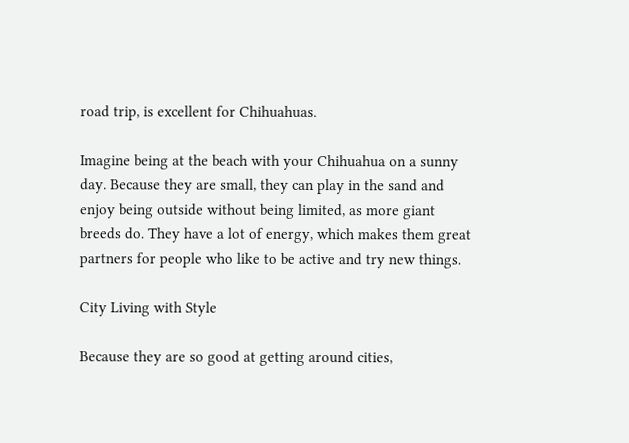road trip, is excellent for Chihuahuas.

Imagine being at the beach with your Chihuahua on a sunny day. Because they are small, they can play in the sand and enjoy being outside without being limited, as more giant breeds do. They have a lot of energy, which makes them great partners for people who like to be active and try new things.

City Living with Style

Because they are so good at getting around cities,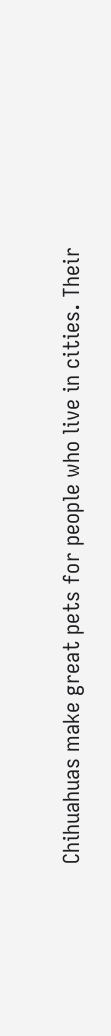Chihuahuas make great pets for people who live in cities. Their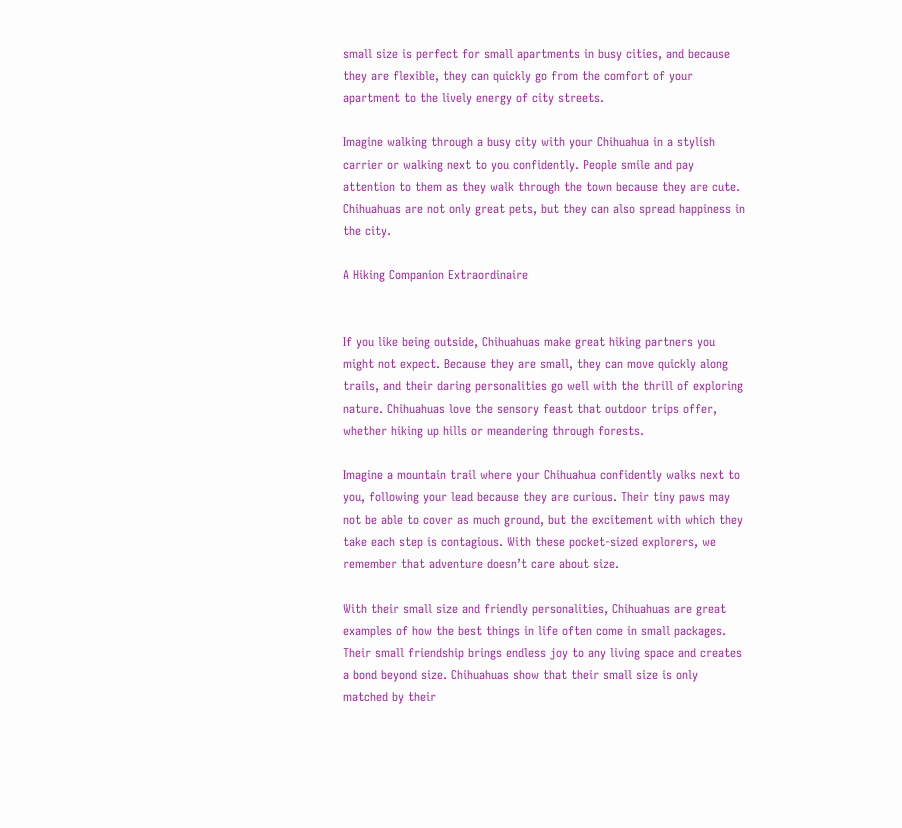small size is perfect for small apartments in busy cities, and because they are flexible, they can quickly go from the comfort of your apartment to the lively energy of city streets.

Imagine walking through a busy city with your Chihuahua in a stylish carrier or walking next to you confidently. People smile and pay attention to them as they walk through the town because they are cute. Chihuahuas are not only great pets, but they can also spread happiness in the city.

A Hiking Companion Extraordinaire


If you like being outside, Chihuahuas make great hiking partners you might not expect. Because they are small, they can move quickly along trails, and their daring personalities go well with the thrill of exploring nature. Chihuahuas love the sensory feast that outdoor trips offer, whether hiking up hills or meandering through forests.

Imagine a mountain trail where your Chihuahua confidently walks next to you, following your lead because they are curious. Their tiny paws may not be able to cover as much ground, but the excitement with which they take each step is contagious. With these pocket-sized explorers, we remember that adventure doesn’t care about size.

With their small size and friendly personalities, Chihuahuas are great examples of how the best things in life often come in small packages. Their small friendship brings endless joy to any living space and creates a bond beyond size. Chihuahuas show that their small size is only matched by their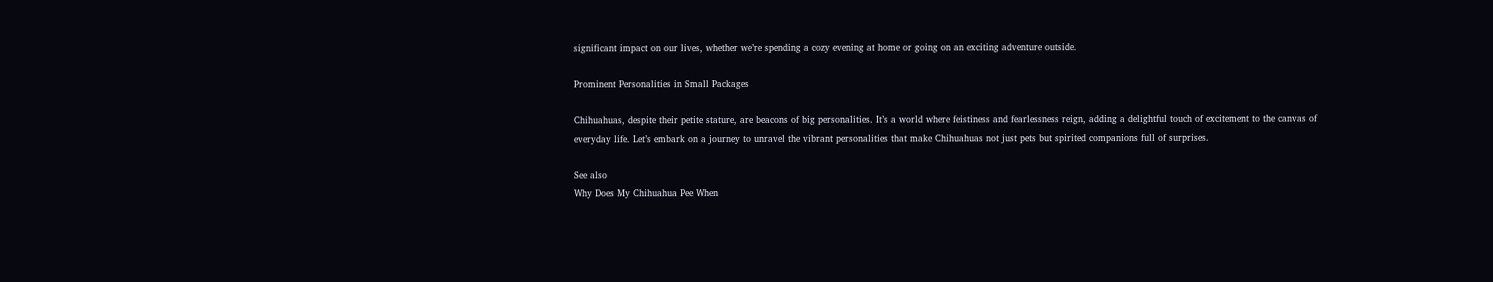significant impact on our lives, whether we’re spending a cozy evening at home or going on an exciting adventure outside.

Prominent Personalities in Small Packages

Chihuahuas, despite their petite stature, are beacons of big personalities. It’s a world where feistiness and fearlessness reign, adding a delightful touch of excitement to the canvas of everyday life. Let’s embark on a journey to unravel the vibrant personalities that make Chihuahuas not just pets but spirited companions full of surprises.

See also
Why Does My Chihuahua Pee When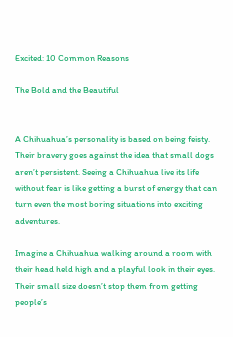Excited: 10 Common Reasons

The Bold and the Beautiful


A Chihuahua’s personality is based on being feisty. Their bravery goes against the idea that small dogs aren’t persistent. Seeing a Chihuahua live its life without fear is like getting a burst of energy that can turn even the most boring situations into exciting adventures.

Imagine a Chihuahua walking around a room with their head held high and a playful look in their eyes. Their small size doesn’t stop them from getting people’s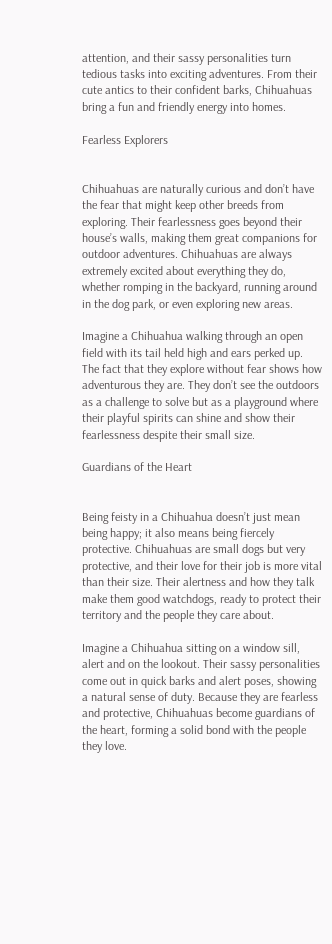attention, and their sassy personalities turn tedious tasks into exciting adventures. From their cute antics to their confident barks, Chihuahuas bring a fun and friendly energy into homes.

Fearless Explorers


Chihuahuas are naturally curious and don’t have the fear that might keep other breeds from exploring. Their fearlessness goes beyond their house’s walls, making them great companions for outdoor adventures. Chihuahuas are always extremely excited about everything they do, whether romping in the backyard, running around in the dog park, or even exploring new areas.

Imagine a Chihuahua walking through an open field with its tail held high and ears perked up. The fact that they explore without fear shows how adventurous they are. They don’t see the outdoors as a challenge to solve but as a playground where their playful spirits can shine and show their fearlessness despite their small size.

Guardians of the Heart


Being feisty in a Chihuahua doesn’t just mean being happy; it also means being fiercely protective. Chihuahuas are small dogs but very protective, and their love for their job is more vital than their size. Their alertness and how they talk make them good watchdogs, ready to protect their territory and the people they care about.

Imagine a Chihuahua sitting on a window sill, alert and on the lookout. Their sassy personalities come out in quick barks and alert poses, showing a natural sense of duty. Because they are fearless and protective, Chihuahuas become guardians of the heart, forming a solid bond with the people they love.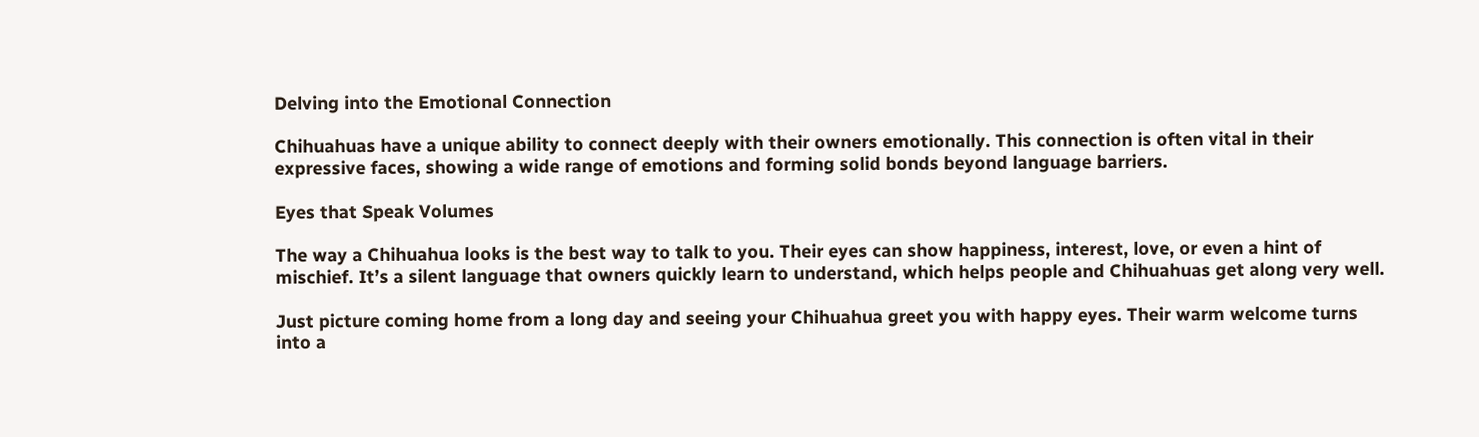Delving into the Emotional Connection

Chihuahuas have a unique ability to connect deeply with their owners emotionally. This connection is often vital in their expressive faces, showing a wide range of emotions and forming solid bonds beyond language barriers.

Eyes that Speak Volumes

The way a Chihuahua looks is the best way to talk to you. Their eyes can show happiness, interest, love, or even a hint of mischief. It’s a silent language that owners quickly learn to understand, which helps people and Chihuahuas get along very well.

Just picture coming home from a long day and seeing your Chihuahua greet you with happy eyes. Their warm welcome turns into a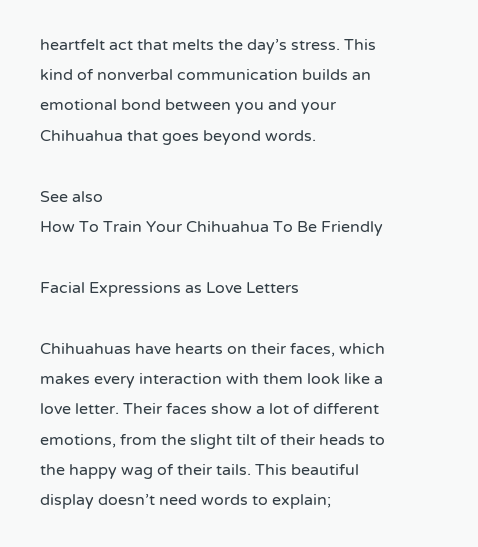heartfelt act that melts the day’s stress. This kind of nonverbal communication builds an emotional bond between you and your Chihuahua that goes beyond words.

See also
How To Train Your Chihuahua To Be Friendly

Facial Expressions as Love Letters

Chihuahuas have hearts on their faces, which makes every interaction with them look like a love letter. Their faces show a lot of different emotions, from the slight tilt of their heads to the happy wag of their tails. This beautiful display doesn’t need words to explain;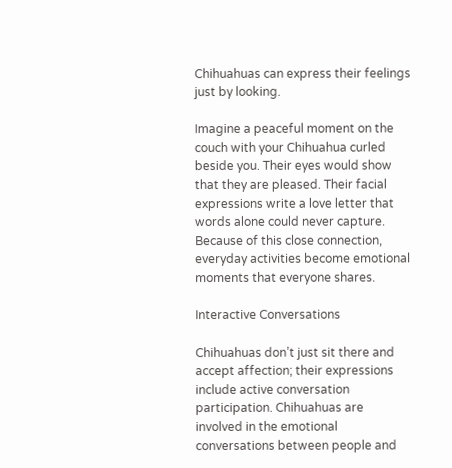Chihuahuas can express their feelings just by looking.

Imagine a peaceful moment on the couch with your Chihuahua curled beside you. Their eyes would show that they are pleased. Their facial expressions write a love letter that words alone could never capture. Because of this close connection, everyday activities become emotional moments that everyone shares.

Interactive Conversations

Chihuahuas don’t just sit there and accept affection; their expressions include active conversation participation. Chihuahuas are involved in the emotional conversations between people and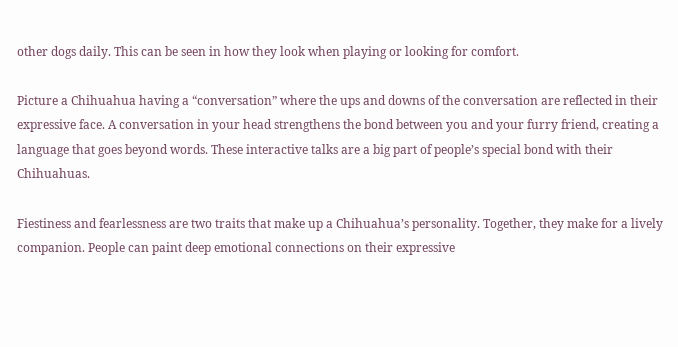other dogs daily. This can be seen in how they look when playing or looking for comfort.

Picture a Chihuahua having a “conversation” where the ups and downs of the conversation are reflected in their expressive face. A conversation in your head strengthens the bond between you and your furry friend, creating a language that goes beyond words. These interactive talks are a big part of people’s special bond with their Chihuahuas.

Fiestiness and fearlessness are two traits that make up a Chihuahua’s personality. Together, they make for a lively companion. People can paint deep emotional connections on their expressive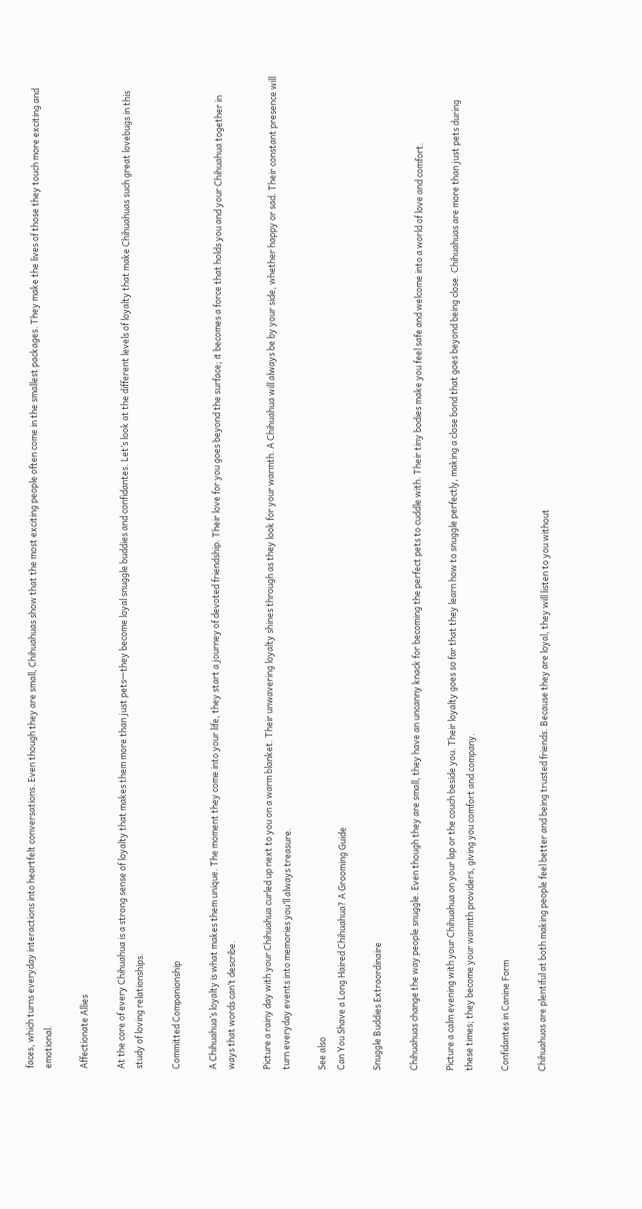faces, which turns everyday interactions into heartfelt conversations. Even though they are small, Chihuahuas show that the most exciting people often come in the smallest packages. They make the lives of those they touch more exciting and emotional.

Affectionate Allies

At the core of every Chihuahua is a strong sense of loyalty that makes them more than just pets—they become loyal snuggle buddies and confidantes. Let’s look at the different levels of loyalty that make Chihuahuas such great lovebugs in this study of loving relationships.

Committed Companionship

A Chihuahua’s loyalty is what makes them unique. The moment they come into your life, they start a journey of devoted friendship. Their love for you goes beyond the surface; it becomes a force that holds you and your Chihuahua together in ways that words can’t describe.

Picture a rainy day with your Chihuahua curled up next to you on a warm blanket. Their unwavering loyalty shines through as they look for your warmth. A Chihuahua will always be by your side, whether happy or sad. Their constant presence will turn everyday events into memories you’ll always treasure.

See also
Can You Shave a Long Haired Chihuahua? A Grooming Guide

Snuggle Buddies Extraordinaire

Chihuahuas change the way people snuggle. Even though they are small, they have an uncanny knack for becoming the perfect pets to cuddle with. Their tiny bodies make you feel safe and welcome into a world of love and comfort.

Picture a calm evening with your Chihuahua on your lap or the couch beside you. Their loyalty goes so far that they learn how to snuggle perfectly, making a close bond that goes beyond being close. Chihuahuas are more than just pets during these times; they become your warmth providers, giving you comfort and company.

Confidantes in Canine Form

Chihuahuas are plentiful at both making people feel better and being trusted friends. Because they are loyal, they will listen to you without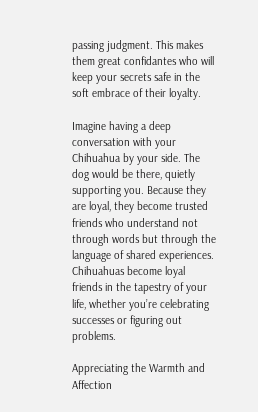passing judgment. This makes them great confidantes who will keep your secrets safe in the soft embrace of their loyalty.

Imagine having a deep conversation with your Chihuahua by your side. The dog would be there, quietly supporting you. Because they are loyal, they become trusted friends who understand not through words but through the language of shared experiences. Chihuahuas become loyal friends in the tapestry of your life, whether you’re celebrating successes or figuring out problems.

Appreciating the Warmth and Affection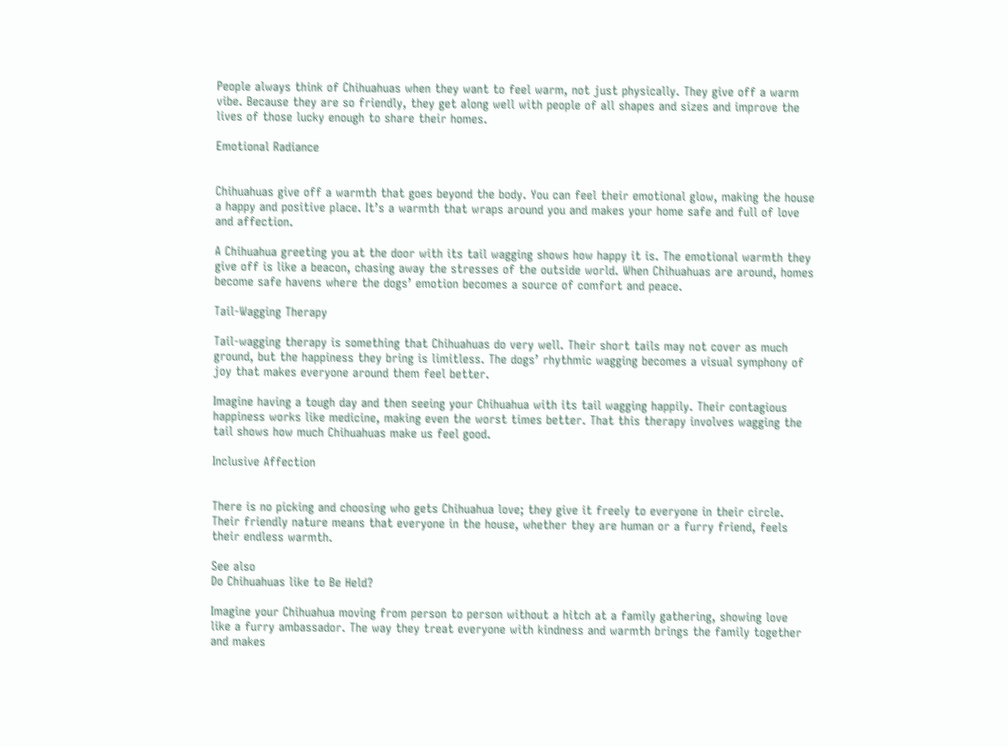People always think of Chihuahuas when they want to feel warm, not just physically. They give off a warm vibe. Because they are so friendly, they get along well with people of all shapes and sizes and improve the lives of those lucky enough to share their homes.

Emotional Radiance


Chihuahuas give off a warmth that goes beyond the body. You can feel their emotional glow, making the house a happy and positive place. It’s a warmth that wraps around you and makes your home safe and full of love and affection.

A Chihuahua greeting you at the door with its tail wagging shows how happy it is. The emotional warmth they give off is like a beacon, chasing away the stresses of the outside world. When Chihuahuas are around, homes become safe havens where the dogs’ emotion becomes a source of comfort and peace.

Tail-Wagging Therapy

Tail-wagging therapy is something that Chihuahuas do very well. Their short tails may not cover as much ground, but the happiness they bring is limitless. The dogs’ rhythmic wagging becomes a visual symphony of joy that makes everyone around them feel better.

Imagine having a tough day and then seeing your Chihuahua with its tail wagging happily. Their contagious happiness works like medicine, making even the worst times better. That this therapy involves wagging the tail shows how much Chihuahuas make us feel good.

Inclusive Affection


There is no picking and choosing who gets Chihuahua love; they give it freely to everyone in their circle. Their friendly nature means that everyone in the house, whether they are human or a furry friend, feels their endless warmth.

See also
Do Chihuahuas like to Be Held?

Imagine your Chihuahua moving from person to person without a hitch at a family gathering, showing love like a furry ambassador. The way they treat everyone with kindness and warmth brings the family together and makes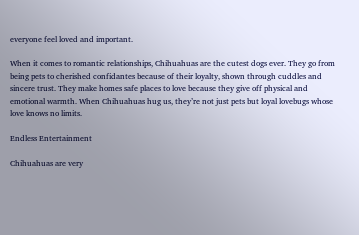everyone feel loved and important.

When it comes to romantic relationships, Chihuahuas are the cutest dogs ever. They go from being pets to cherished confidantes because of their loyalty, shown through cuddles and sincere trust. They make homes safe places to love because they give off physical and emotional warmth. When Chihuahuas hug us, they’re not just pets but loyal lovebugs whose love knows no limits.

Endless Entertainment

Chihuahuas are very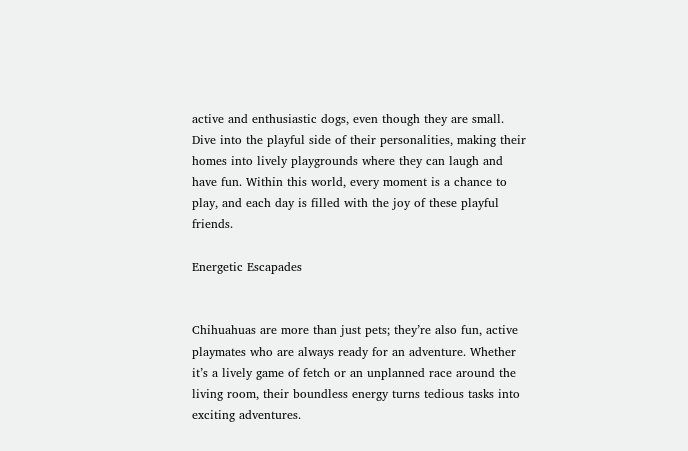active and enthusiastic dogs, even though they are small. Dive into the playful side of their personalities, making their homes into lively playgrounds where they can laugh and have fun. Within this world, every moment is a chance to play, and each day is filled with the joy of these playful friends.

Energetic Escapades


Chihuahuas are more than just pets; they’re also fun, active playmates who are always ready for an adventure. Whether it’s a lively game of fetch or an unplanned race around the living room, their boundless energy turns tedious tasks into exciting adventures.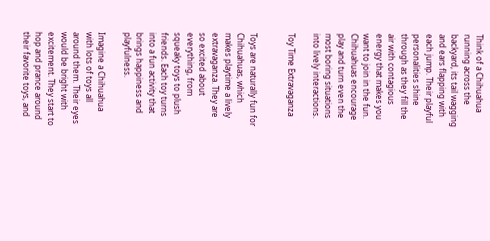Think of a Chihuahua running across the backyard, its tail wagging and ears flapping with each jump. Their playful personalities shine through as they fill the air with contagious energy that makes you want to join in the fun. Chihuahuas encourage play and turn even the most boring situations into lively interactions.

Toy Time Extravaganza


Toys are naturally fun for Chihuahuas, which makes playtime a lively extravaganza. They are so excited about everything, from squeaky toys to plush friends. Each toy turns into a fun activity that brings happiness and playfulness.

Imagine a Chihuahua with lots of toys all around them. Their eyes would be bright with excitement. They start to hop and prance around their favorite toys, and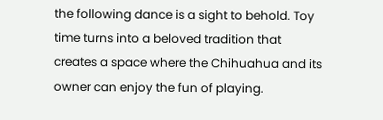the following dance is a sight to behold. Toy time turns into a beloved tradition that creates a space where the Chihuahua and its owner can enjoy the fun of playing.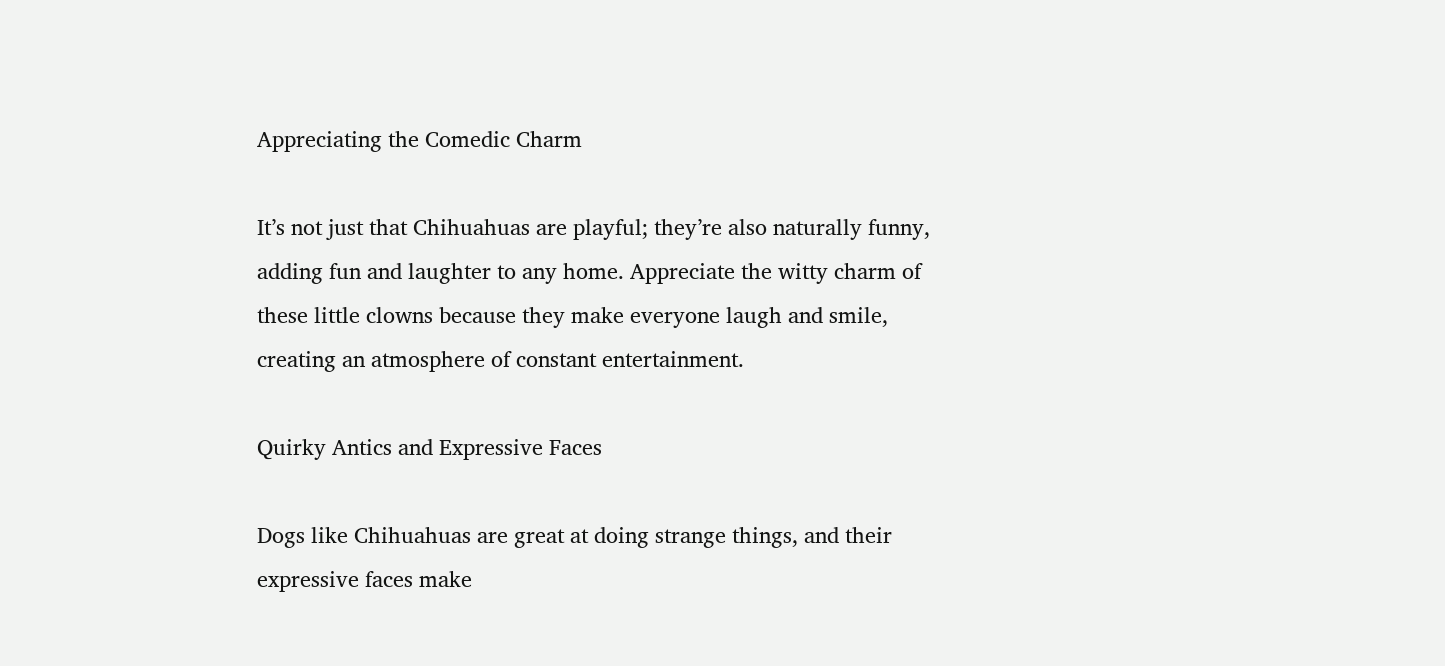Appreciating the Comedic Charm

It’s not just that Chihuahuas are playful; they’re also naturally funny, adding fun and laughter to any home. Appreciate the witty charm of these little clowns because they make everyone laugh and smile, creating an atmosphere of constant entertainment.

Quirky Antics and Expressive Faces

Dogs like Chihuahuas are great at doing strange things, and their expressive faces make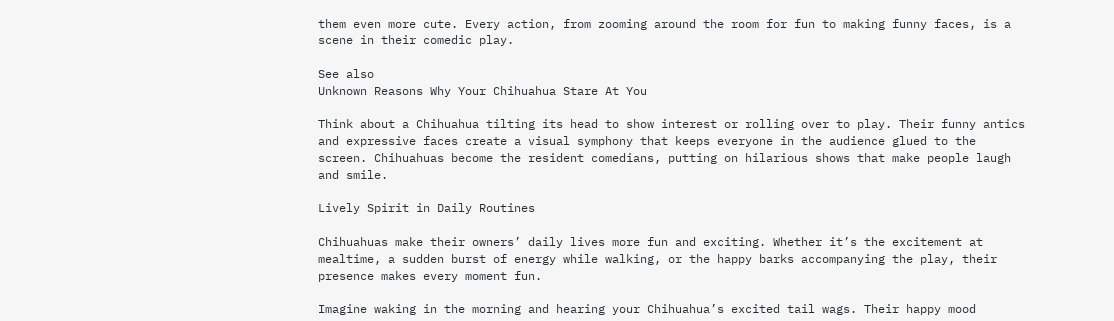them even more cute. Every action, from zooming around the room for fun to making funny faces, is a scene in their comedic play.

See also
Unknown Reasons Why Your Chihuahua Stare At You

Think about a Chihuahua tilting its head to show interest or rolling over to play. Their funny antics and expressive faces create a visual symphony that keeps everyone in the audience glued to the screen. Chihuahuas become the resident comedians, putting on hilarious shows that make people laugh and smile.

Lively Spirit in Daily Routines

Chihuahuas make their owners’ daily lives more fun and exciting. Whether it’s the excitement at mealtime, a sudden burst of energy while walking, or the happy barks accompanying the play, their presence makes every moment fun.

Imagine waking in the morning and hearing your Chihuahua’s excited tail wags. Their happy mood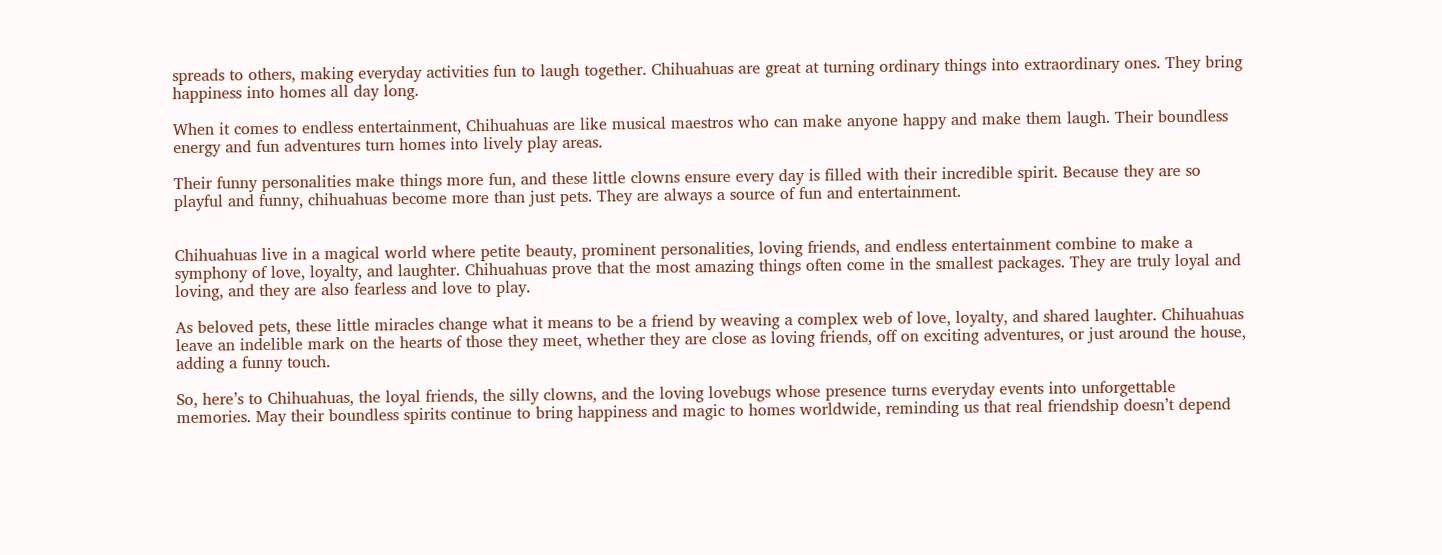spreads to others, making everyday activities fun to laugh together. Chihuahuas are great at turning ordinary things into extraordinary ones. They bring happiness into homes all day long.

When it comes to endless entertainment, Chihuahuas are like musical maestros who can make anyone happy and make them laugh. Their boundless energy and fun adventures turn homes into lively play areas.

Their funny personalities make things more fun, and these little clowns ensure every day is filled with their incredible spirit. Because they are so playful and funny, chihuahuas become more than just pets. They are always a source of fun and entertainment.


Chihuahuas live in a magical world where petite beauty, prominent personalities, loving friends, and endless entertainment combine to make a symphony of love, loyalty, and laughter. Chihuahuas prove that the most amazing things often come in the smallest packages. They are truly loyal and loving, and they are also fearless and love to play.

As beloved pets, these little miracles change what it means to be a friend by weaving a complex web of love, loyalty, and shared laughter. Chihuahuas leave an indelible mark on the hearts of those they meet, whether they are close as loving friends, off on exciting adventures, or just around the house, adding a funny touch.

So, here’s to Chihuahuas, the loyal friends, the silly clowns, and the loving lovebugs whose presence turns everyday events into unforgettable memories. May their boundless spirits continue to bring happiness and magic to homes worldwide, reminding us that real friendship doesn’t depend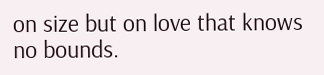on size but on love that knows no bounds.